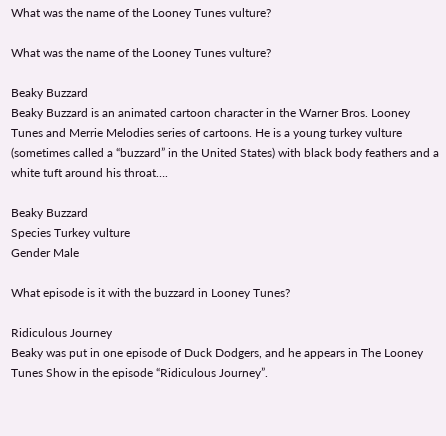What was the name of the Looney Tunes vulture?

What was the name of the Looney Tunes vulture?

Beaky Buzzard
Beaky Buzzard is an animated cartoon character in the Warner Bros. Looney Tunes and Merrie Melodies series of cartoons. He is a young turkey vulture (sometimes called a “buzzard” in the United States) with black body feathers and a white tuft around his throat….

Beaky Buzzard
Species Turkey vulture
Gender Male

What episode is it with the buzzard in Looney Tunes?

Ridiculous Journey
Beaky was put in one episode of Duck Dodgers, and he appears in The Looney Tunes Show in the episode “Ridiculous Journey”.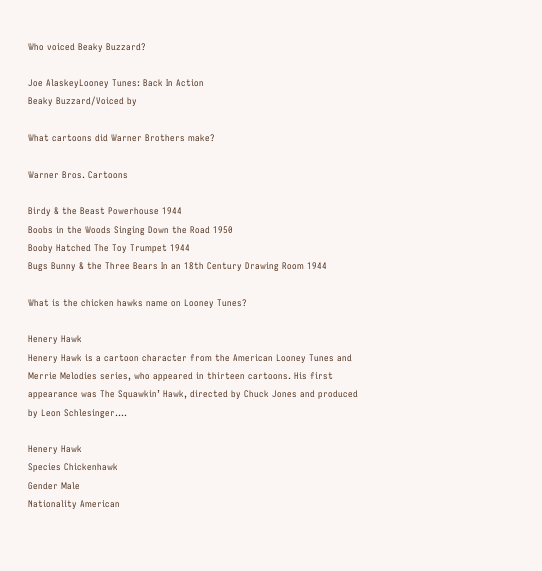Who voiced Beaky Buzzard?

Joe AlaskeyLooney Tunes: Back In Action
Beaky Buzzard/Voiced by

What cartoons did Warner Brothers make?

Warner Bros. Cartoons

Birdy & the Beast Powerhouse 1944
Boobs in the Woods Singing Down the Road 1950
Booby Hatched The Toy Trumpet 1944
Bugs Bunny & the Three Bears In an 18th Century Drawing Room 1944

What is the chicken hawks name on Looney Tunes?

Henery Hawk
Henery Hawk is a cartoon character from the American Looney Tunes and Merrie Melodies series, who appeared in thirteen cartoons. His first appearance was The Squawkin’ Hawk, directed by Chuck Jones and produced by Leon Schlesinger….

Henery Hawk
Species Chickenhawk
Gender Male
Nationality American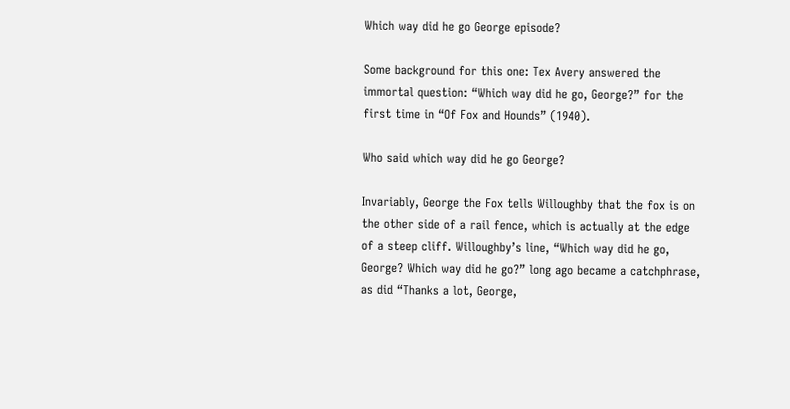Which way did he go George episode?

Some background for this one: Tex Avery answered the immortal question: “Which way did he go, George?” for the first time in “Of Fox and Hounds” (1940).

Who said which way did he go George?

Invariably, George the Fox tells Willoughby that the fox is on the other side of a rail fence, which is actually at the edge of a steep cliff. Willoughby’s line, “Which way did he go, George? Which way did he go?” long ago became a catchphrase, as did “Thanks a lot, George,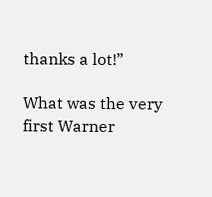thanks a lot!”

What was the very first Warner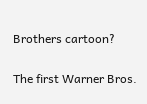Brothers cartoon?

The first Warner Bros.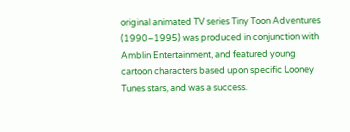original animated TV series Tiny Toon Adventures (1990–1995) was produced in conjunction with Amblin Entertainment, and featured young cartoon characters based upon specific Looney Tunes stars, and was a success.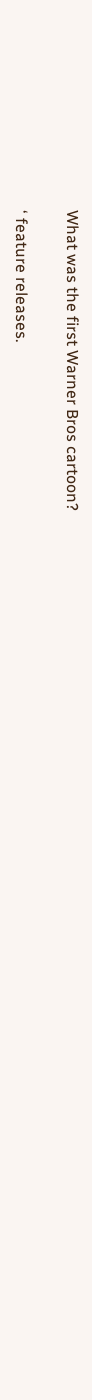What was the first Warner Bros cartoon?

‘ feature releases.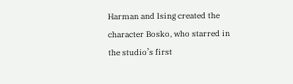Harman and Ising created the character Bosko, who starred in the studio’s first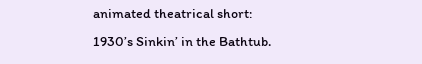animated theatrical short: 1930’s Sinkin’ in the Bathtub.